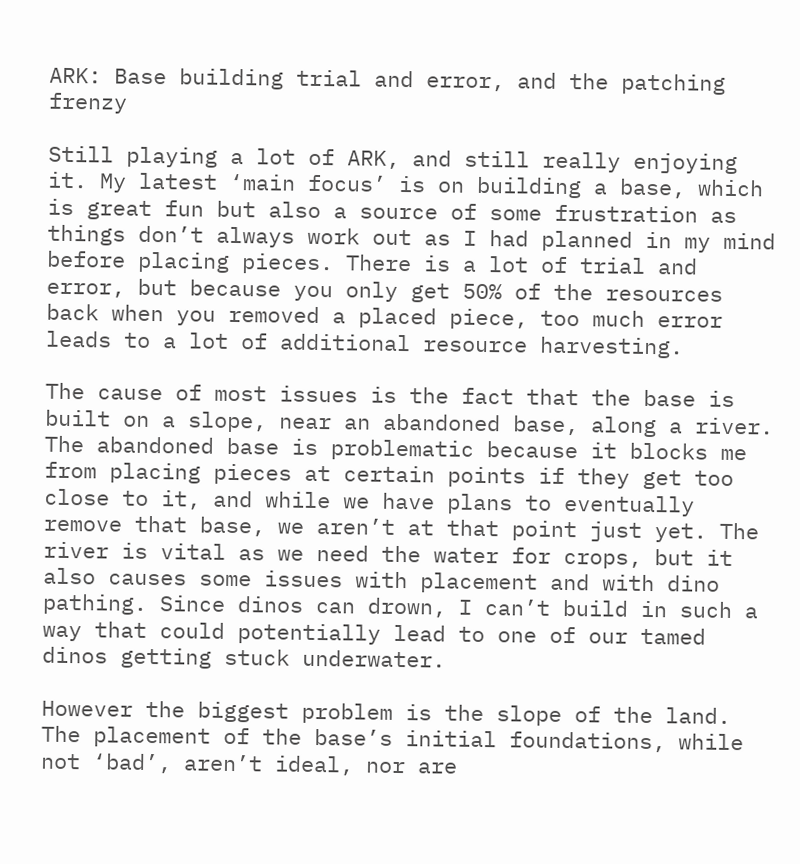ARK: Base building trial and error, and the patching frenzy

Still playing a lot of ARK, and still really enjoying it. My latest ‘main focus’ is on building a base, which is great fun but also a source of some frustration as things don’t always work out as I had planned in my mind before placing pieces. There is a lot of trial and error, but because you only get 50% of the resources back when you removed a placed piece, too much error leads to a lot of additional resource harvesting.

The cause of most issues is the fact that the base is built on a slope, near an abandoned base, along a river. The abandoned base is problematic because it blocks me from placing pieces at certain points if they get too close to it, and while we have plans to eventually remove that base, we aren’t at that point just yet. The river is vital as we need the water for crops, but it also causes some issues with placement and with dino pathing. Since dinos can drown, I can’t build in such a way that could potentially lead to one of our tamed dinos getting stuck underwater.

However the biggest problem is the slope of the land. The placement of the base’s initial foundations, while not ‘bad’, aren’t ideal, nor are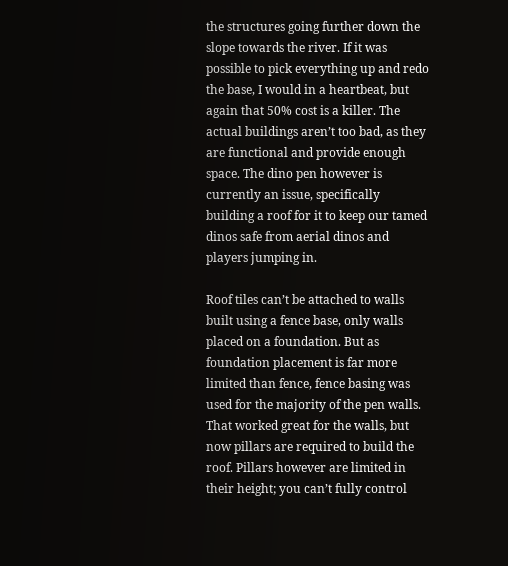the structures going further down the slope towards the river. If it was possible to pick everything up and redo the base, I would in a heartbeat, but again that 50% cost is a killer. The actual buildings aren’t too bad, as they are functional and provide enough space. The dino pen however is currently an issue, specifically building a roof for it to keep our tamed dinos safe from aerial dinos and players jumping in.

Roof tiles can’t be attached to walls built using a fence base, only walls placed on a foundation. But as foundation placement is far more limited than fence, fence basing was used for the majority of the pen walls. That worked great for the walls, but now pillars are required to build the roof. Pillars however are limited in their height; you can’t fully control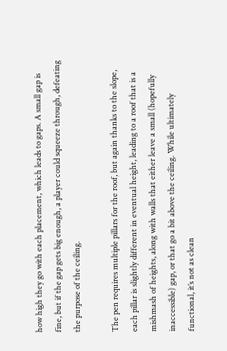how high they go with each placement, which leads to gaps. A small gap is fine, but if the gap gets big enough, a player could squeeze through, defeating the purpose of the ceiling.

The pen requires multiple pillars for the roof, but again thanks to the slope, each pillar is slightly different in eventual height, leading to a roof that is a mishmash of heights, along with walls that either leave a small (hopefully inaccessible) gap, or that go a bit above the ceiling. While ultimately functional, it’s not as clean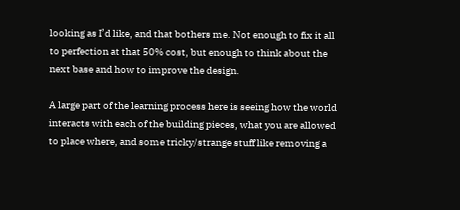looking as I’d like, and that bothers me. Not enough to fix it all to perfection at that 50% cost, but enough to think about the next base and how to improve the design.

A large part of the learning process here is seeing how the world interacts with each of the building pieces, what you are allowed to place where, and some tricky/strange stuff like removing a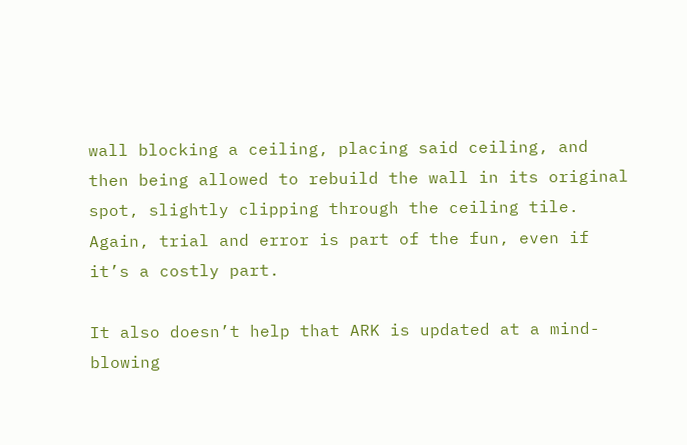wall blocking a ceiling, placing said ceiling, and then being allowed to rebuild the wall in its original spot, slightly clipping through the ceiling tile. Again, trial and error is part of the fun, even if it’s a costly part.

It also doesn’t help that ARK is updated at a mind-blowing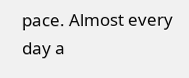pace. Almost every day a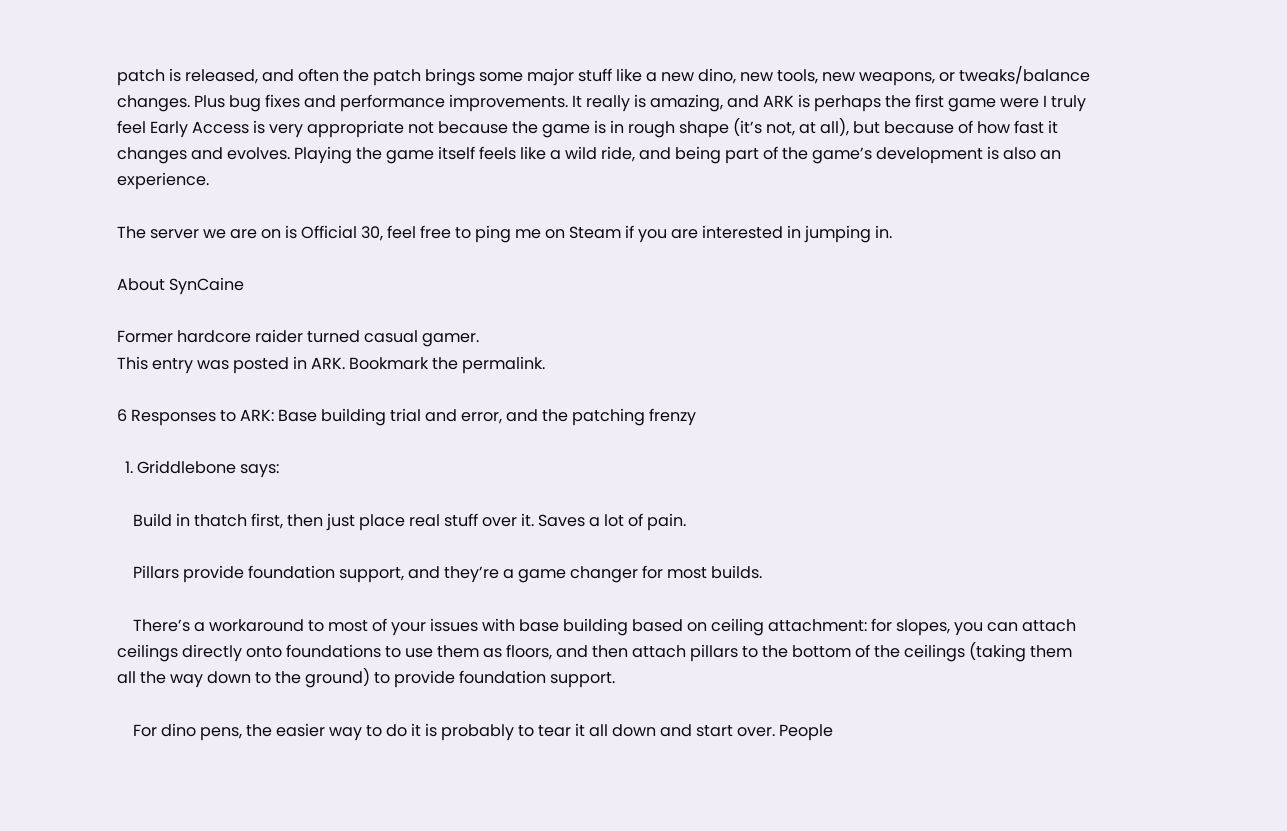patch is released, and often the patch brings some major stuff like a new dino, new tools, new weapons, or tweaks/balance changes. Plus bug fixes and performance improvements. It really is amazing, and ARK is perhaps the first game were I truly feel Early Access is very appropriate not because the game is in rough shape (it’s not, at all), but because of how fast it changes and evolves. Playing the game itself feels like a wild ride, and being part of the game’s development is also an experience.

The server we are on is Official 30, feel free to ping me on Steam if you are interested in jumping in.

About SynCaine

Former hardcore raider turned casual gamer.
This entry was posted in ARK. Bookmark the permalink.

6 Responses to ARK: Base building trial and error, and the patching frenzy

  1. Griddlebone says:

    Build in thatch first, then just place real stuff over it. Saves a lot of pain.

    Pillars provide foundation support, and they’re a game changer for most builds.

    There’s a workaround to most of your issues with base building based on ceiling attachment: for slopes, you can attach ceilings directly onto foundations to use them as floors, and then attach pillars to the bottom of the ceilings (taking them all the way down to the ground) to provide foundation support.

    For dino pens, the easier way to do it is probably to tear it all down and start over. People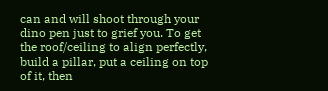can and will shoot through your dino pen just to grief you. To get the roof/ceiling to align perfectly, build a pillar, put a ceiling on top of it, then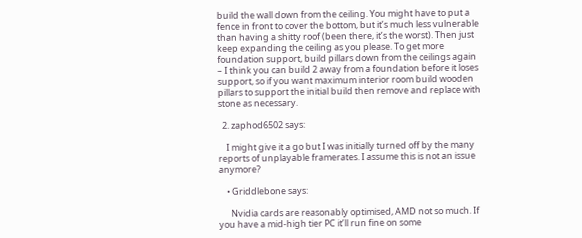build the wall down from the ceiling. You might have to put a fence in front to cover the bottom, but it’s much less vulnerable than having a shitty roof (been there, it’s the worst). Then just keep expanding the ceiling as you please. To get more foundation support, build pillars down from the ceilings again – I think you can build 2 away from a foundation before it loses support, so if you want maximum interior room build wooden pillars to support the initial build then remove and replace with stone as necessary.

  2. zaphod6502 says:

    I might give it a go but I was initially turned off by the many reports of unplayable framerates. I assume this is not an issue anymore?

    • Griddlebone says:

      Nvidia cards are reasonably optimised, AMD not so much. If you have a mid-high tier PC it’ll run fine on some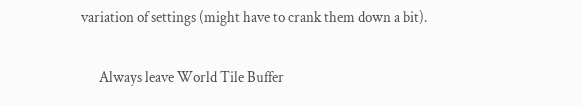variation of settings (might have to crank them down a bit).

      Always leave World Tile Buffer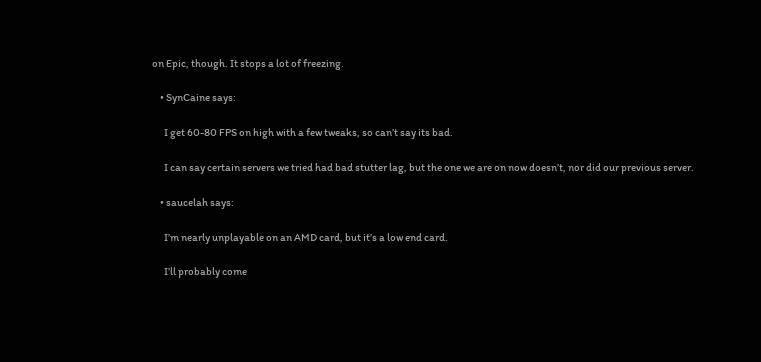on Epic, though. It stops a lot of freezing.

    • SynCaine says:

      I get 60-80 FPS on high with a few tweaks, so can’t say its bad.

      I can say certain servers we tried had bad stutter lag, but the one we are on now doesn’t, nor did our previous server.

    • saucelah says:

      I’m nearly unplayable on an AMD card, but it’s a low end card.

      I’ll probably come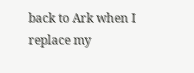back to Ark when I replace my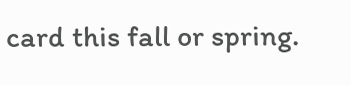card this fall or spring.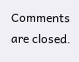Comments are closed.